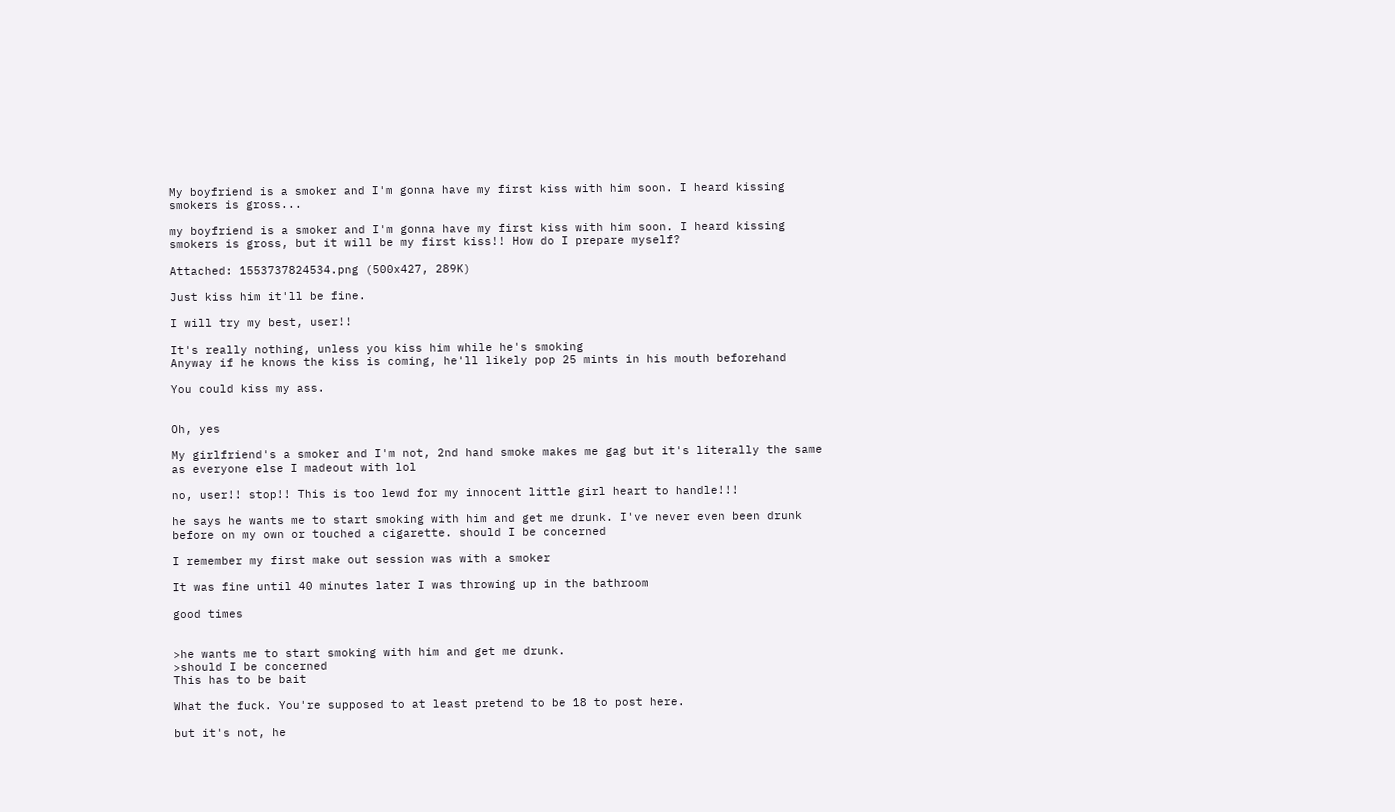My boyfriend is a smoker and I'm gonna have my first kiss with him soon. I heard kissing smokers is gross...

my boyfriend is a smoker and I'm gonna have my first kiss with him soon. I heard kissing smokers is gross, but it will be my first kiss!! How do I prepare myself?

Attached: 1553737824534.png (500x427, 289K)

Just kiss him it'll be fine.

I will try my best, user!!

It's really nothing, unless you kiss him while he's smoking
Anyway if he knows the kiss is coming, he'll likely pop 25 mints in his mouth beforehand

You could kiss my ass.


Oh, yes

My girlfriend's a smoker and I'm not, 2nd hand smoke makes me gag but it's literally the same as everyone else I madeout with lol

no, user!! stop!! This is too lewd for my innocent little girl heart to handle!!!

he says he wants me to start smoking with him and get me drunk. I've never even been drunk before on my own or touched a cigarette. should I be concerned

I remember my first make out session was with a smoker

It was fine until 40 minutes later I was throwing up in the bathroom

good times


>he wants me to start smoking with him and get me drunk.
>should I be concerned
This has to be bait

What the fuck. You're supposed to at least pretend to be 18 to post here.

but it's not, he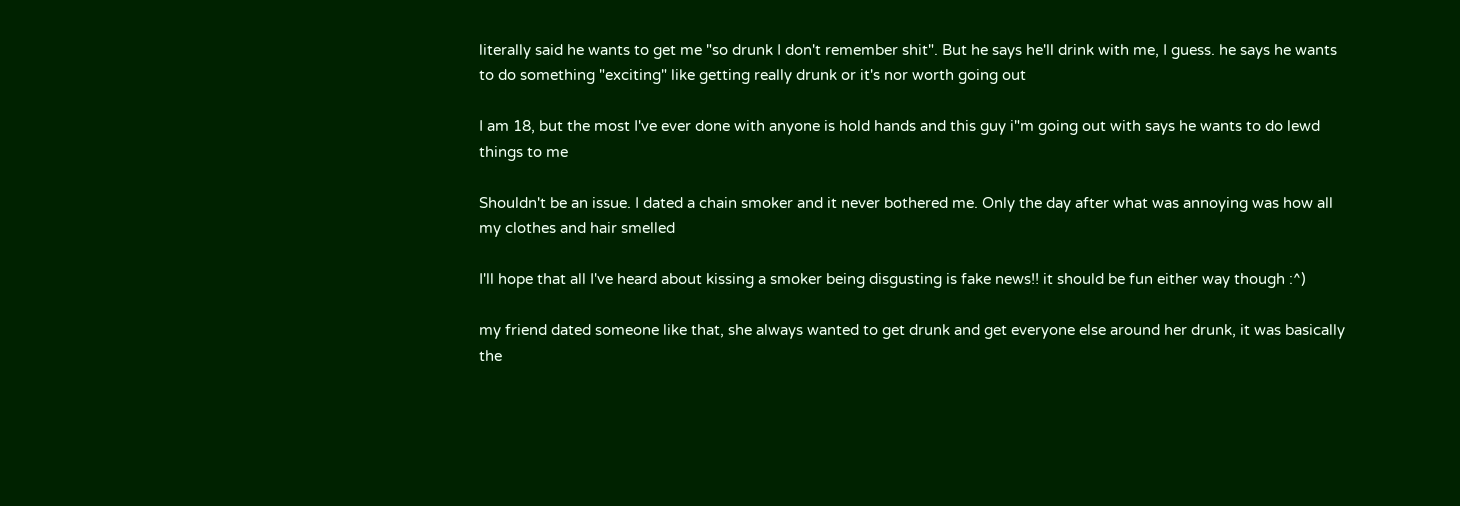literally said he wants to get me "so drunk I don't remember shit". But he says he'll drink with me, I guess. he says he wants to do something "exciting" like getting really drunk or it's nor worth going out

I am 18, but the most I've ever done with anyone is hold hands and this guy i"m going out with says he wants to do lewd things to me

Shouldn't be an issue. I dated a chain smoker and it never bothered me. Only the day after what was annoying was how all my clothes and hair smelled

I'll hope that all I've heard about kissing a smoker being disgusting is fake news!! it should be fun either way though :^)

my friend dated someone like that, she always wanted to get drunk and get everyone else around her drunk, it was basically the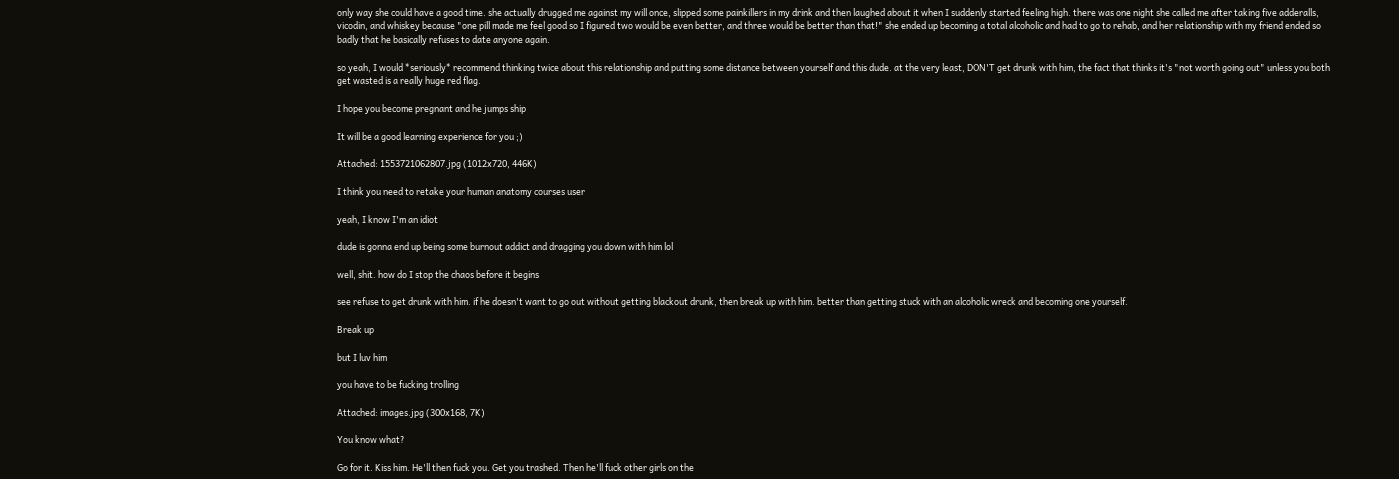only way she could have a good time. she actually drugged me against my will once, slipped some painkillers in my drink and then laughed about it when I suddenly started feeling high. there was one night she called me after taking five adderalls, vicodin, and whiskey because "one pill made me feel good so I figured two would be even better, and three would be better than that!" she ended up becoming a total alcoholic and had to go to rehab, and her relationship with my friend ended so badly that he basically refuses to date anyone again.

so yeah, I would *seriously* recommend thinking twice about this relationship and putting some distance between yourself and this dude. at the very least, DON'T get drunk with him, the fact that thinks it's "not worth going out" unless you both get wasted is a really huge red flag.

I hope you become pregnant and he jumps ship

It will be a good learning experience for you ;)

Attached: 1553721062807.jpg (1012x720, 446K)

I think you need to retake your human anatomy courses user

yeah, I know I'm an idiot

dude is gonna end up being some burnout addict and dragging you down with him lol

well, shit. how do I stop the chaos before it begins

see refuse to get drunk with him. if he doesn't want to go out without getting blackout drunk, then break up with him. better than getting stuck with an alcoholic wreck and becoming one yourself.

Break up

but I luv him

you have to be fucking trolling

Attached: images.jpg (300x168, 7K)

You know what?

Go for it. Kiss him. He'll then fuck you. Get you trashed. Then he'll fuck other girls on the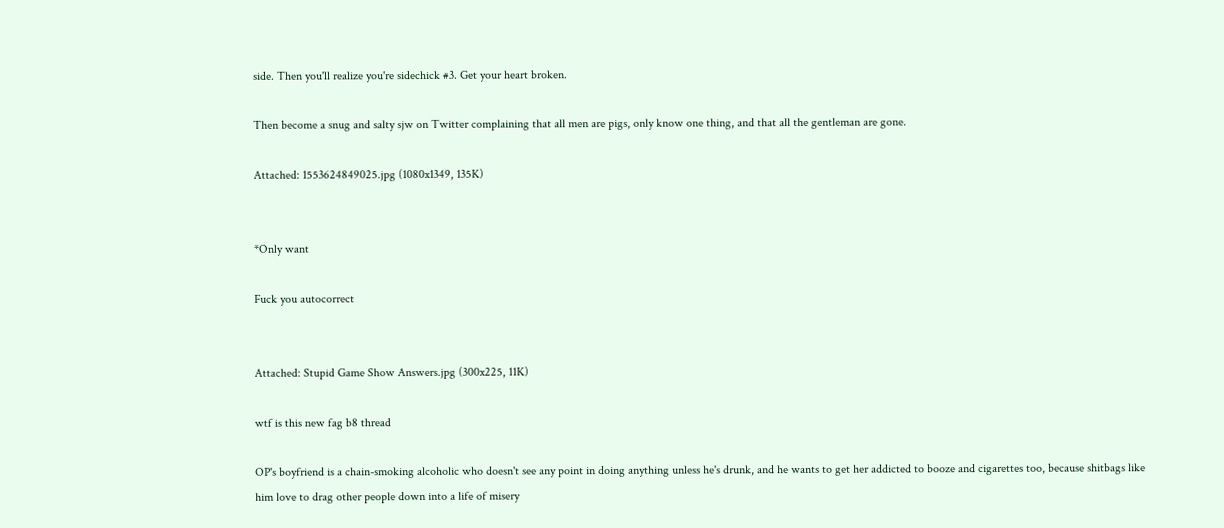side. Then you'll realize you're sidechick #3. Get your heart broken.

Then become a snug and salty sjw on Twitter complaining that all men are pigs, only know one thing, and that all the gentleman are gone.

Attached: 1553624849025.jpg (1080x1349, 135K)


*Only want

Fuck you autocorrect


Attached: Stupid Game Show Answers.jpg (300x225, 11K)

wtf is this new fag b8 thread

OP's boyfriend is a chain-smoking alcoholic who doesn't see any point in doing anything unless he's drunk, and he wants to get her addicted to booze and cigarettes too, because shitbags like him love to drag other people down into a life of misery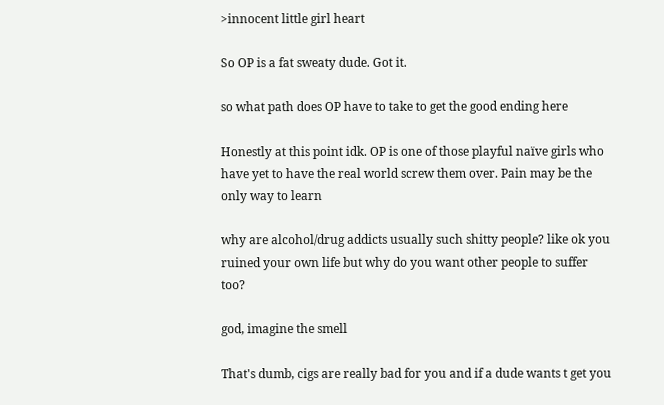>innocent little girl heart

So OP is a fat sweaty dude. Got it.

so what path does OP have to take to get the good ending here

Honestly at this point idk. OP is one of those playful naïve girls who have yet to have the real world screw them over. Pain may be the only way to learn

why are alcohol/drug addicts usually such shitty people? like ok you ruined your own life but why do you want other people to suffer too?

god, imagine the smell

That's dumb, cigs are really bad for you and if a dude wants t get you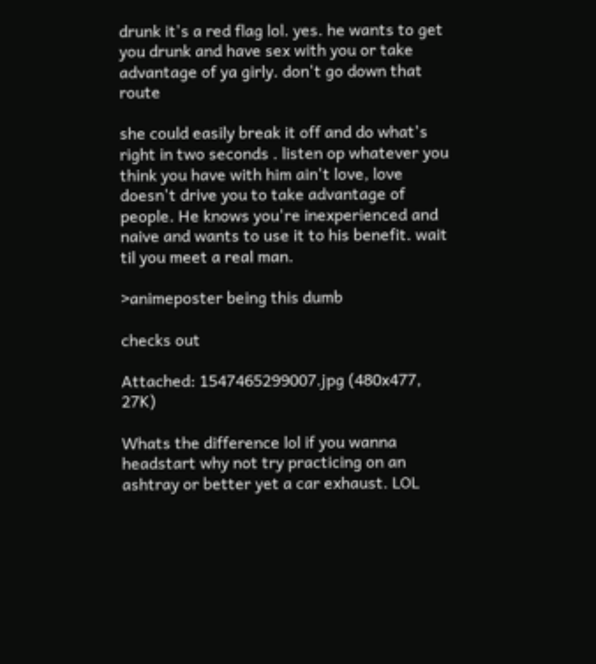drunk it's a red flag lol. yes. he wants to get you drunk and have sex with you or take advantage of ya girly. don't go down that route

she could easily break it off and do what's right in two seconds . listen op whatever you think you have with him ain't love, love doesn't drive you to take advantage of people. He knows you're inexperienced and naive and wants to use it to his benefit. wait til you meet a real man.

>animeposter being this dumb

checks out

Attached: 1547465299007.jpg (480x477, 27K)

Whats the difference lol if you wanna headstart why not try practicing on an ashtray or better yet a car exhaust. LOL